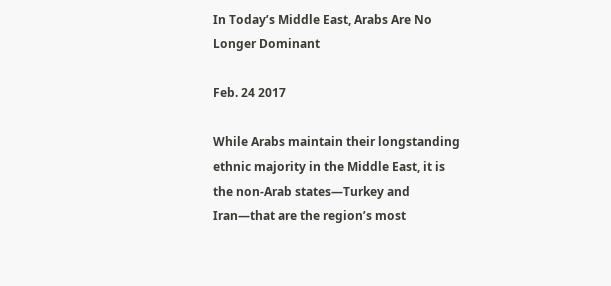In Today’s Middle East, Arabs Are No Longer Dominant

Feb. 24 2017

While Arabs maintain their longstanding ethnic majority in the Middle East, it is the non-Arab states—Turkey and Iran—that are the region’s most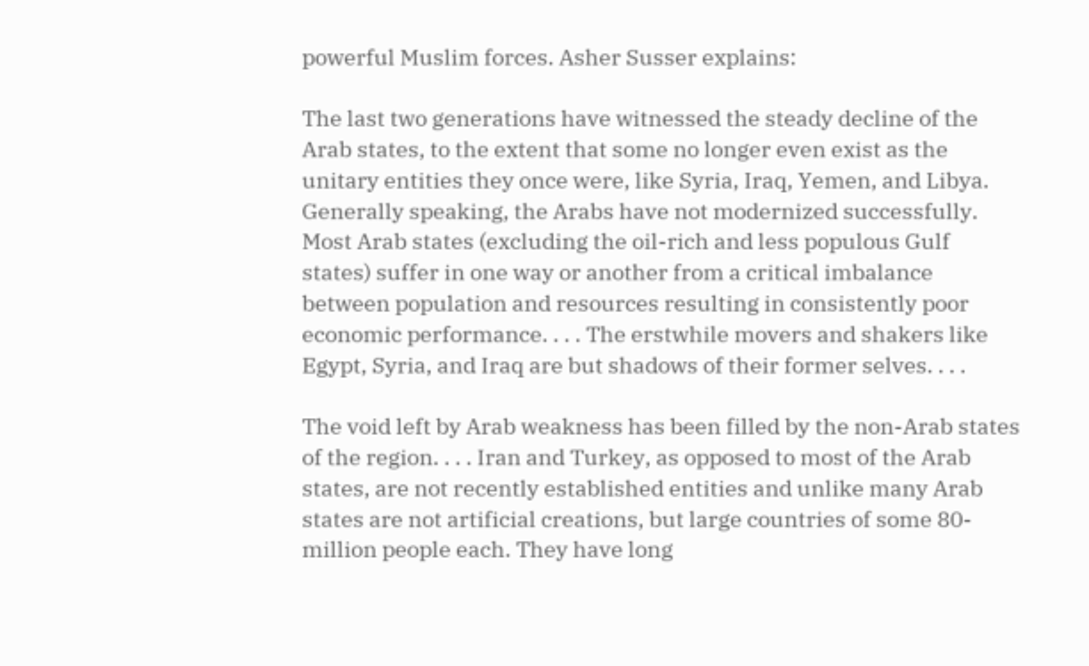powerful Muslim forces. Asher Susser explains:

The last two generations have witnessed the steady decline of the Arab states, to the extent that some no longer even exist as the unitary entities they once were, like Syria, Iraq, Yemen, and Libya. Generally speaking, the Arabs have not modernized successfully. Most Arab states (excluding the oil-rich and less populous Gulf states) suffer in one way or another from a critical imbalance between population and resources resulting in consistently poor economic performance. . . . The erstwhile movers and shakers like Egypt, Syria, and Iraq are but shadows of their former selves. . . .

The void left by Arab weakness has been filled by the non-Arab states of the region. . . . Iran and Turkey, as opposed to most of the Arab states, are not recently established entities and unlike many Arab states are not artificial creations, but large countries of some 80-million people each. They have long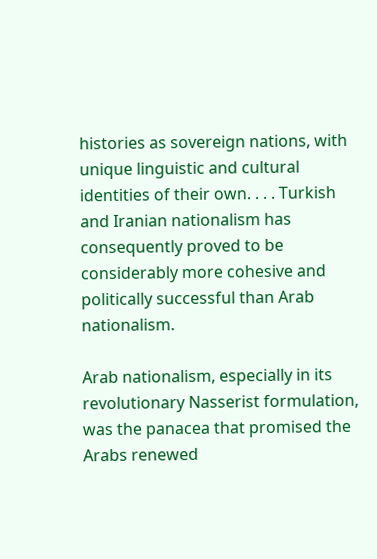histories as sovereign nations, with unique linguistic and cultural identities of their own. . . . Turkish and Iranian nationalism has consequently proved to be considerably more cohesive and politically successful than Arab nationalism.

Arab nationalism, especially in its revolutionary Nasserist formulation, was the panacea that promised the Arabs renewed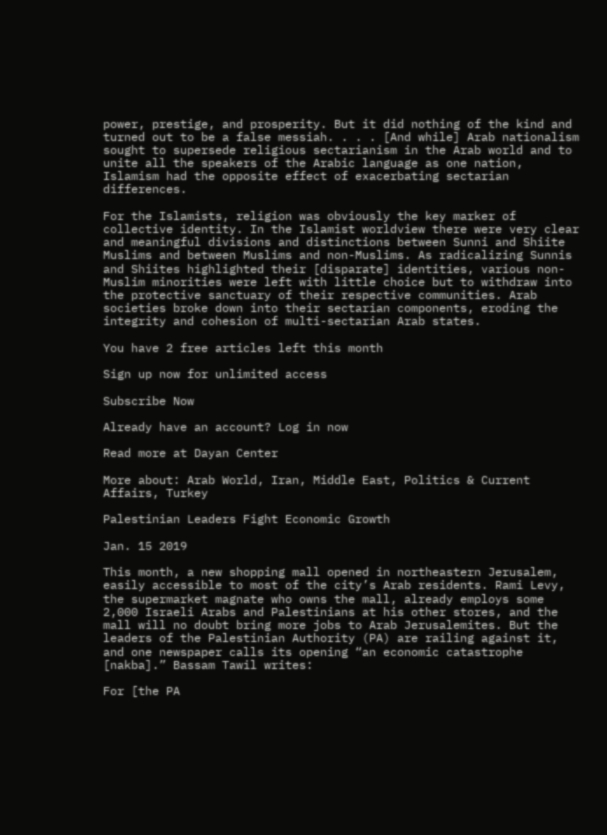power, prestige, and prosperity. But it did nothing of the kind and turned out to be a false messiah. . . . [And while] Arab nationalism sought to supersede religious sectarianism in the Arab world and to unite all the speakers of the Arabic language as one nation, Islamism had the opposite effect of exacerbating sectarian differences.

For the Islamists, religion was obviously the key marker of collective identity. In the Islamist worldview there were very clear and meaningful divisions and distinctions between Sunni and Shiite Muslims and between Muslims and non-Muslims. As radicalizing Sunnis and Shiites highlighted their [disparate] identities, various non-Muslim minorities were left with little choice but to withdraw into the protective sanctuary of their respective communities. Arab societies broke down into their sectarian components, eroding the integrity and cohesion of multi-sectarian Arab states.

You have 2 free articles left this month

Sign up now for unlimited access

Subscribe Now

Already have an account? Log in now

Read more at Dayan Center

More about: Arab World, Iran, Middle East, Politics & Current Affairs, Turkey

Palestinian Leaders Fight Economic Growth

Jan. 15 2019

This month, a new shopping mall opened in northeastern Jerusalem, easily accessible to most of the city’s Arab residents. Rami Levy, the supermarket magnate who owns the mall, already employs some 2,000 Israeli Arabs and Palestinians at his other stores, and the mall will no doubt bring more jobs to Arab Jerusalemites. But the leaders of the Palestinian Authority (PA) are railing against it, and one newspaper calls its opening “an economic catastrophe [nakba].” Bassam Tawil writes:

For [the PA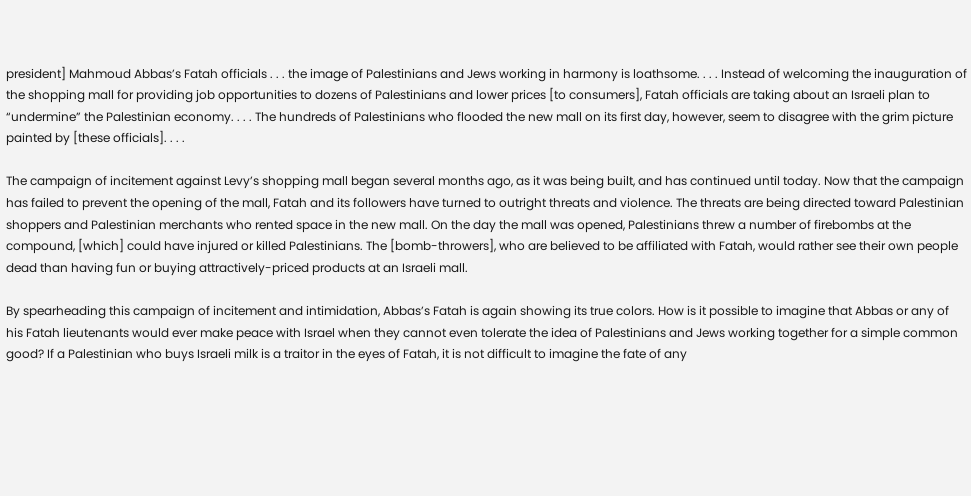president] Mahmoud Abbas’s Fatah officials . . . the image of Palestinians and Jews working in harmony is loathsome. . . . Instead of welcoming the inauguration of the shopping mall for providing job opportunities to dozens of Palestinians and lower prices [to consumers], Fatah officials are taking about an Israeli plan to “undermine” the Palestinian economy. . . . The hundreds of Palestinians who flooded the new mall on its first day, however, seem to disagree with the grim picture painted by [these officials]. . . .

The campaign of incitement against Levy’s shopping mall began several months ago, as it was being built, and has continued until today. Now that the campaign has failed to prevent the opening of the mall, Fatah and its followers have turned to outright threats and violence. The threats are being directed toward Palestinian shoppers and Palestinian merchants who rented space in the new mall. On the day the mall was opened, Palestinians threw a number of firebombs at the compound, [which] could have injured or killed Palestinians. The [bomb-throwers], who are believed to be affiliated with Fatah, would rather see their own people dead than having fun or buying attractively-priced products at an Israeli mall.

By spearheading this campaign of incitement and intimidation, Abbas’s Fatah is again showing its true colors. How is it possible to imagine that Abbas or any of his Fatah lieutenants would ever make peace with Israel when they cannot even tolerate the idea of Palestinians and Jews working together for a simple common good? If a Palestinian who buys Israeli milk is a traitor in the eyes of Fatah, it is not difficult to imagine the fate of any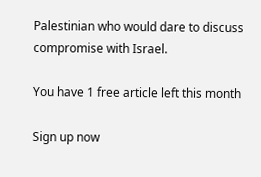Palestinian who would dare to discuss compromise with Israel.

You have 1 free article left this month

Sign up now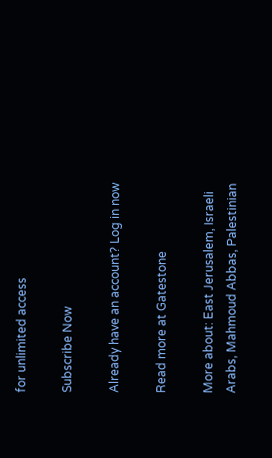for unlimited access

Subscribe Now

Already have an account? Log in now

Read more at Gatestone

More about: East Jerusalem, Israeli Arabs, Mahmoud Abbas, Palestinian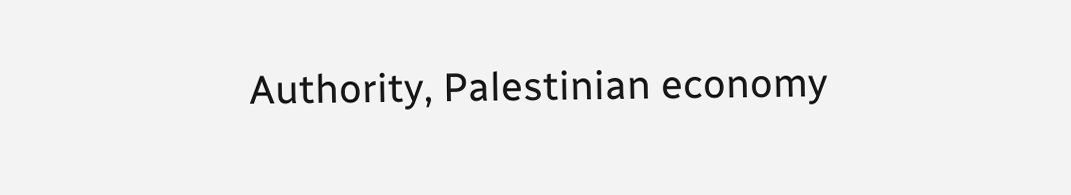Authority, Palestinian economy